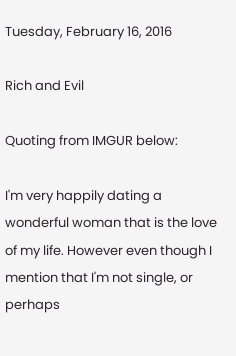Tuesday, February 16, 2016

Rich and Evil

Quoting from IMGUR below:

I'm very happily dating a wonderful woman that is the love of my life. However even though I mention that I'm not single, or perhaps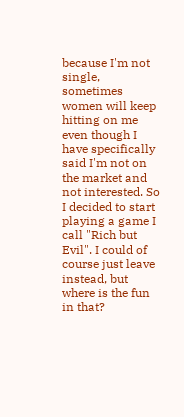because I'm not single, sometimes women will keep hitting on me even though I have specifically said I'm not on the market and not interested. So I decided to start playing a game I call "Rich but Evil". I could of course just leave instead, but where is the fun in that?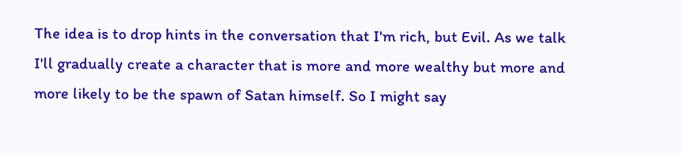The idea is to drop hints in the conversation that I'm rich, but Evil. As we talk I'll gradually create a character that is more and more wealthy but more and more likely to be the spawn of Satan himself. So I might say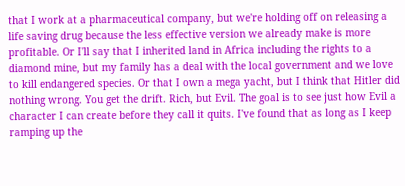that I work at a pharmaceutical company, but we're holding off on releasing a life saving drug because the less effective version we already make is more profitable. Or I'll say that I inherited land in Africa including the rights to a diamond mine, but my family has a deal with the local government and we love to kill endangered species. Or that I own a mega yacht, but I think that Hitler did nothing wrong. You get the drift. Rich, but Evil. The goal is to see just how Evil a character I can create before they call it quits. I've found that as long as I keep ramping up the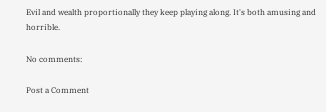Evil and wealth proportionally they keep playing along. It's both amusing and horrible.

No comments:

Post a Comment